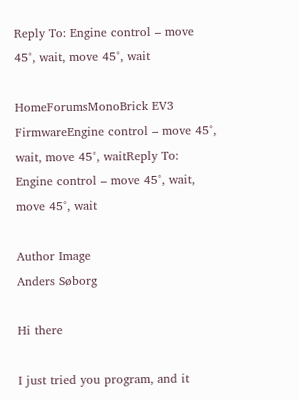Reply To: Engine control – move 45°, wait, move 45°, wait

HomeForumsMonoBrick EV3 FirmwareEngine control – move 45°, wait, move 45°, waitReply To: Engine control – move 45°, wait, move 45°, wait

Author Image
Anders Søborg

Hi there

I just tried you program, and it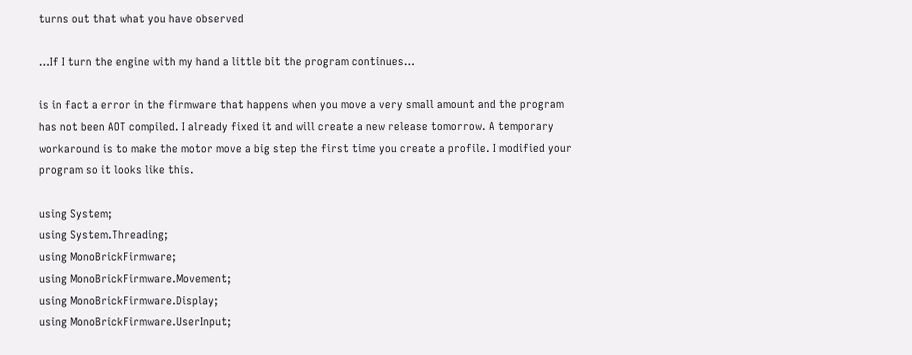turns out that what you have observed

…If I turn the engine with my hand a little bit the program continues…

is in fact a error in the firmware that happens when you move a very small amount and the program has not been AOT compiled. I already fixed it and will create a new release tomorrow. A temporary workaround is to make the motor move a big step the first time you create a profile. I modified your program so it looks like this.

using System;
using System.Threading;
using MonoBrickFirmware;
using MonoBrickFirmware.Movement;
using MonoBrickFirmware.Display;
using MonoBrickFirmware.UserInput;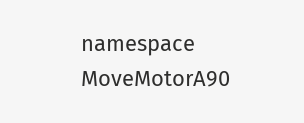namespace MoveMotorA90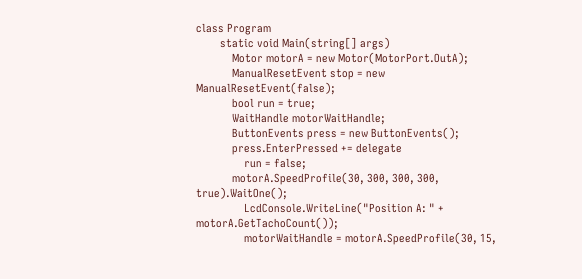class Program
        static void Main(string[] args)
            Motor motorA = new Motor(MotorPort.OutA);
            ManualResetEvent stop = new ManualResetEvent(false);
            bool run = true;
            WaitHandle motorWaitHandle;
            ButtonEvents press = new ButtonEvents();
            press.EnterPressed += delegate
                run = false;
            motorA.SpeedProfile(30, 300, 300, 300, true).WaitOne();
                LcdConsole.WriteLine("Position A: " + motorA.GetTachoCount());
                motorWaitHandle = motorA.SpeedProfile(30, 15,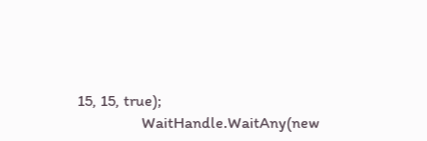15, 15, true);
                WaitHandle.WaitAny(new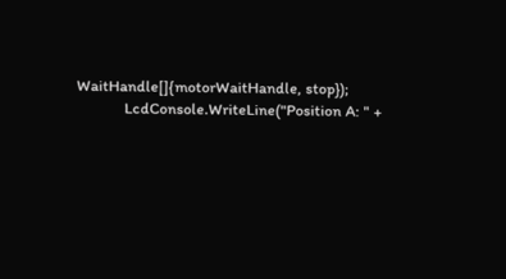WaitHandle[]{motorWaitHandle, stop});
            LcdConsole.WriteLine("Position A: " +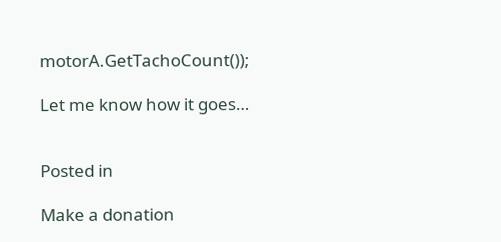motorA.GetTachoCount());

Let me know how it goes…


Posted in

Make a donation